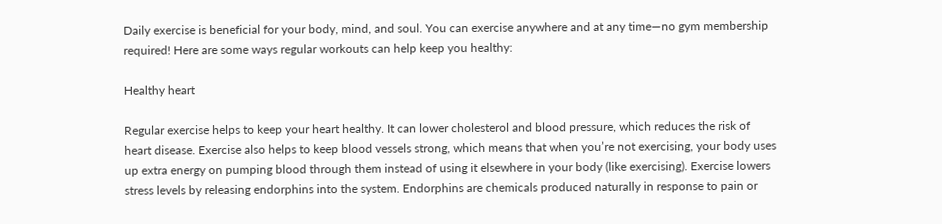Daily exercise is beneficial for your body, mind, and soul. You can exercise anywhere and at any time—no gym membership required! Here are some ways regular workouts can help keep you healthy:

Healthy heart

Regular exercise helps to keep your heart healthy. It can lower cholesterol and blood pressure, which reduces the risk of heart disease. Exercise also helps to keep blood vessels strong, which means that when you’re not exercising, your body uses up extra energy on pumping blood through them instead of using it elsewhere in your body (like exercising). Exercise lowers stress levels by releasing endorphins into the system. Endorphins are chemicals produced naturally in response to pain or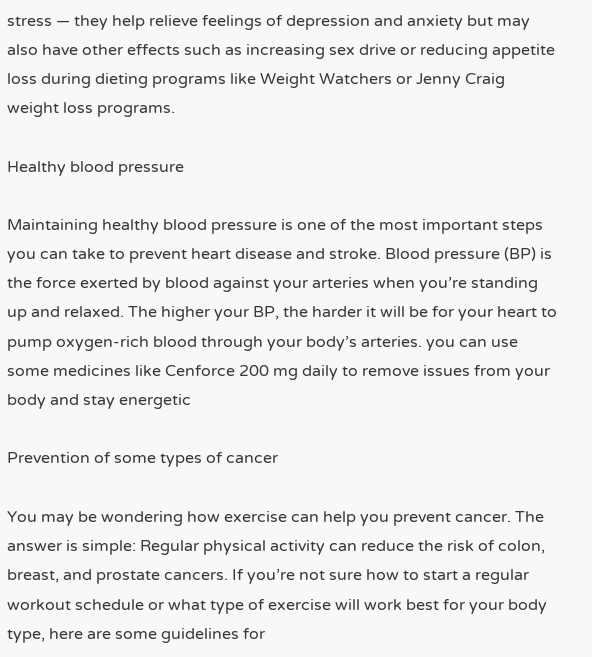stress — they help relieve feelings of depression and anxiety but may also have other effects such as increasing sex drive or reducing appetite loss during dieting programs like Weight Watchers or Jenny Craig weight loss programs.

Healthy blood pressure

Maintaining healthy blood pressure is one of the most important steps you can take to prevent heart disease and stroke. Blood pressure (BP) is the force exerted by blood against your arteries when you’re standing up and relaxed. The higher your BP, the harder it will be for your heart to pump oxygen-rich blood through your body’s arteries. you can use some medicines like Cenforce 200 mg daily to remove issues from your body and stay energetic

Prevention of some types of cancer

You may be wondering how exercise can help you prevent cancer. The answer is simple: Regular physical activity can reduce the risk of colon, breast, and prostate cancers. If you’re not sure how to start a regular workout schedule or what type of exercise will work best for your body type, here are some guidelines for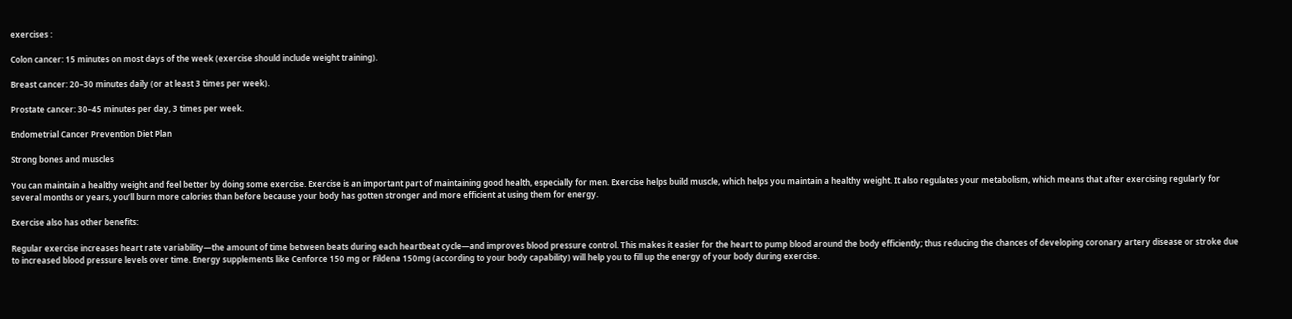exercises :

Colon cancer: 15 minutes on most days of the week (exercise should include weight training).

Breast cancer: 20–30 minutes daily (or at least 3 times per week).

Prostate cancer: 30–45 minutes per day, 3 times per week.

Endometrial Cancer Prevention Diet Plan

Strong bones and muscles

You can maintain a healthy weight and feel better by doing some exercise. Exercise is an important part of maintaining good health, especially for men. Exercise helps build muscle, which helps you maintain a healthy weight. It also regulates your metabolism, which means that after exercising regularly for several months or years, you’ll burn more calories than before because your body has gotten stronger and more efficient at using them for energy.

Exercise also has other benefits:

Regular exercise increases heart rate variability—the amount of time between beats during each heartbeat cycle—and improves blood pressure control. This makes it easier for the heart to pump blood around the body efficiently; thus reducing the chances of developing coronary artery disease or stroke due to increased blood pressure levels over time. Energy supplements like Cenforce 150 mg or Fildena 150mg (according to your body capability) will help you to fill up the energy of your body during exercise.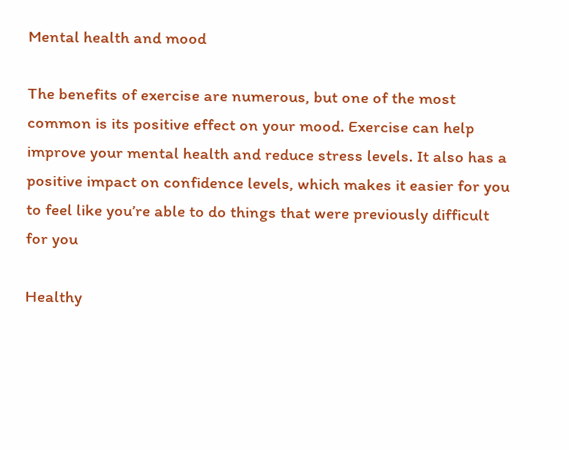Mental health and mood

The benefits of exercise are numerous, but one of the most common is its positive effect on your mood. Exercise can help improve your mental health and reduce stress levels. It also has a positive impact on confidence levels, which makes it easier for you to feel like you’re able to do things that were previously difficult for you

Healthy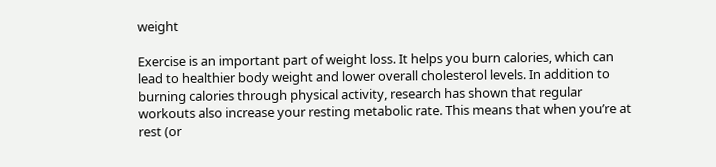weight

Exercise is an important part of weight loss. It helps you burn calories, which can lead to healthier body weight and lower overall cholesterol levels. In addition to burning calories through physical activity, research has shown that regular workouts also increase your resting metabolic rate. This means that when you’re at rest (or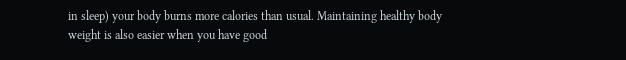in sleep) your body burns more calories than usual. Maintaining healthy body weight is also easier when you have good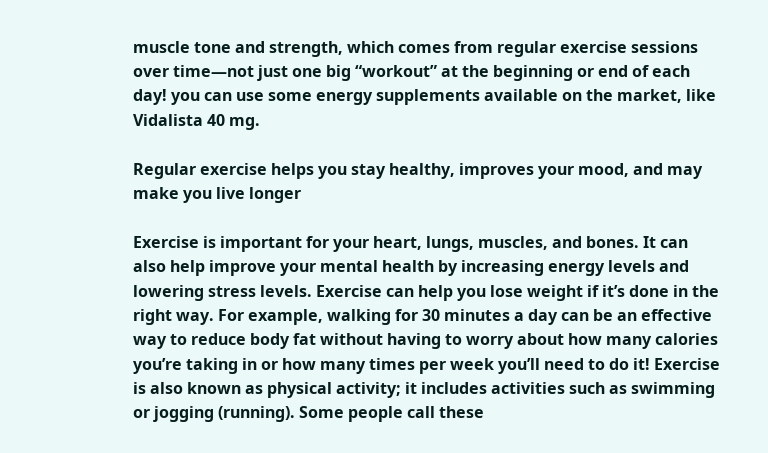muscle tone and strength, which comes from regular exercise sessions over time—not just one big “workout” at the beginning or end of each day! you can use some energy supplements available on the market, like Vidalista 40 mg.

Regular exercise helps you stay healthy, improves your mood, and may make you live longer

Exercise is important for your heart, lungs, muscles, and bones. It can also help improve your mental health by increasing energy levels and lowering stress levels. Exercise can help you lose weight if it’s done in the right way. For example, walking for 30 minutes a day can be an effective way to reduce body fat without having to worry about how many calories you’re taking in or how many times per week you’ll need to do it! Exercise is also known as physical activity; it includes activities such as swimming or jogging (running). Some people call these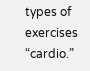types of exercises “cardio.”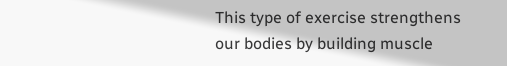This type of exercise strengthens our bodies by building muscle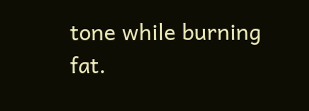tone while burning fat.